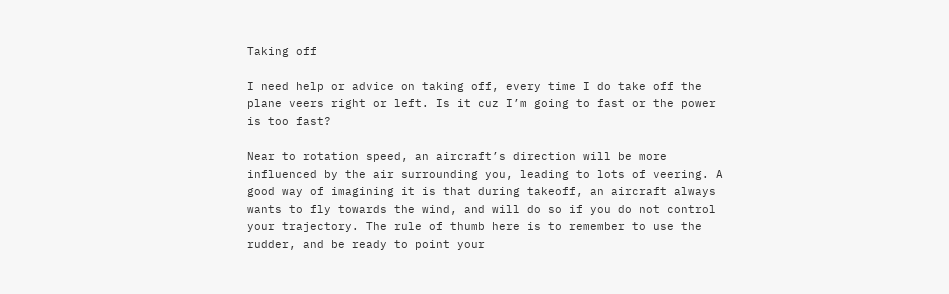Taking off

I need help or advice on taking off, every time I do take off the plane veers right or left. Is it cuz I’m going to fast or the power is too fast?

Near to rotation speed, an aircraft’s direction will be more influenced by the air surrounding you, leading to lots of veering. A good way of imagining it is that during takeoff, an aircraft always wants to fly towards the wind, and will do so if you do not control your trajectory. The rule of thumb here is to remember to use the rudder, and be ready to point your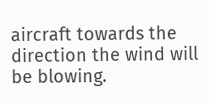aircraft towards the direction the wind will be blowing.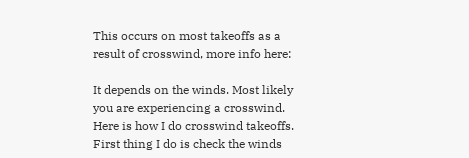This occurs on most takeoffs as a result of crosswind, more info here:

It depends on the winds. Most likely you are experiencing a crosswind. Here is how I do crosswind takeoffs. First thing I do is check the winds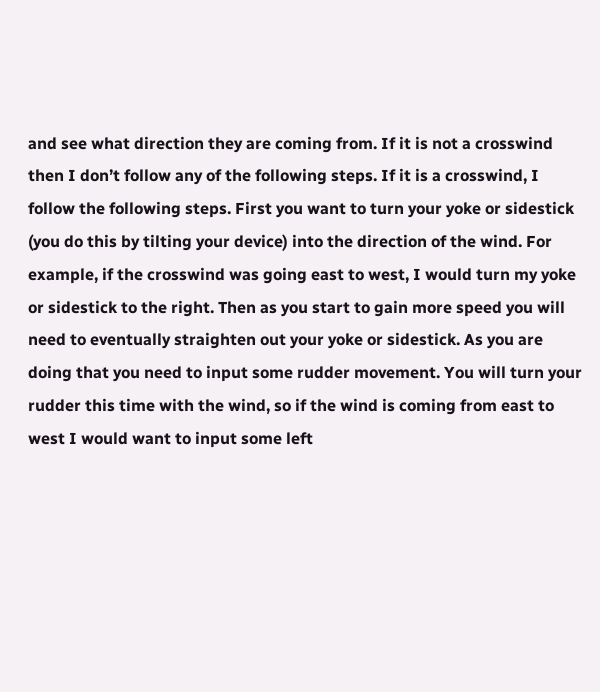and see what direction they are coming from. If it is not a crosswind then I don’t follow any of the following steps. If it is a crosswind, I follow the following steps. First you want to turn your yoke or sidestick (you do this by tilting your device) into the direction of the wind. For example, if the crosswind was going east to west, I would turn my yoke or sidestick to the right. Then as you start to gain more speed you will need to eventually straighten out your yoke or sidestick. As you are doing that you need to input some rudder movement. You will turn your rudder this time with the wind, so if the wind is coming from east to west I would want to input some left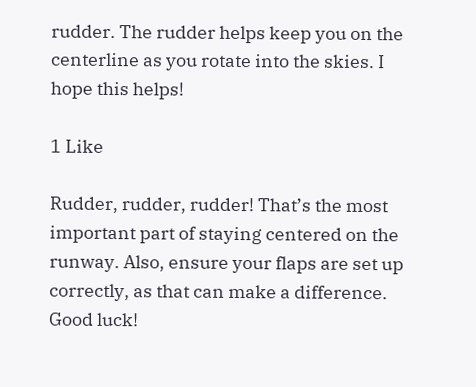rudder. The rudder helps keep you on the centerline as you rotate into the skies. I hope this helps!

1 Like

Rudder, rudder, rudder! That’s the most important part of staying centered on the runway. Also, ensure your flaps are set up correctly, as that can make a difference. Good luck!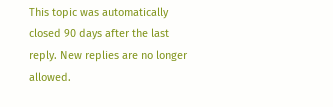This topic was automatically closed 90 days after the last reply. New replies are no longer allowed.